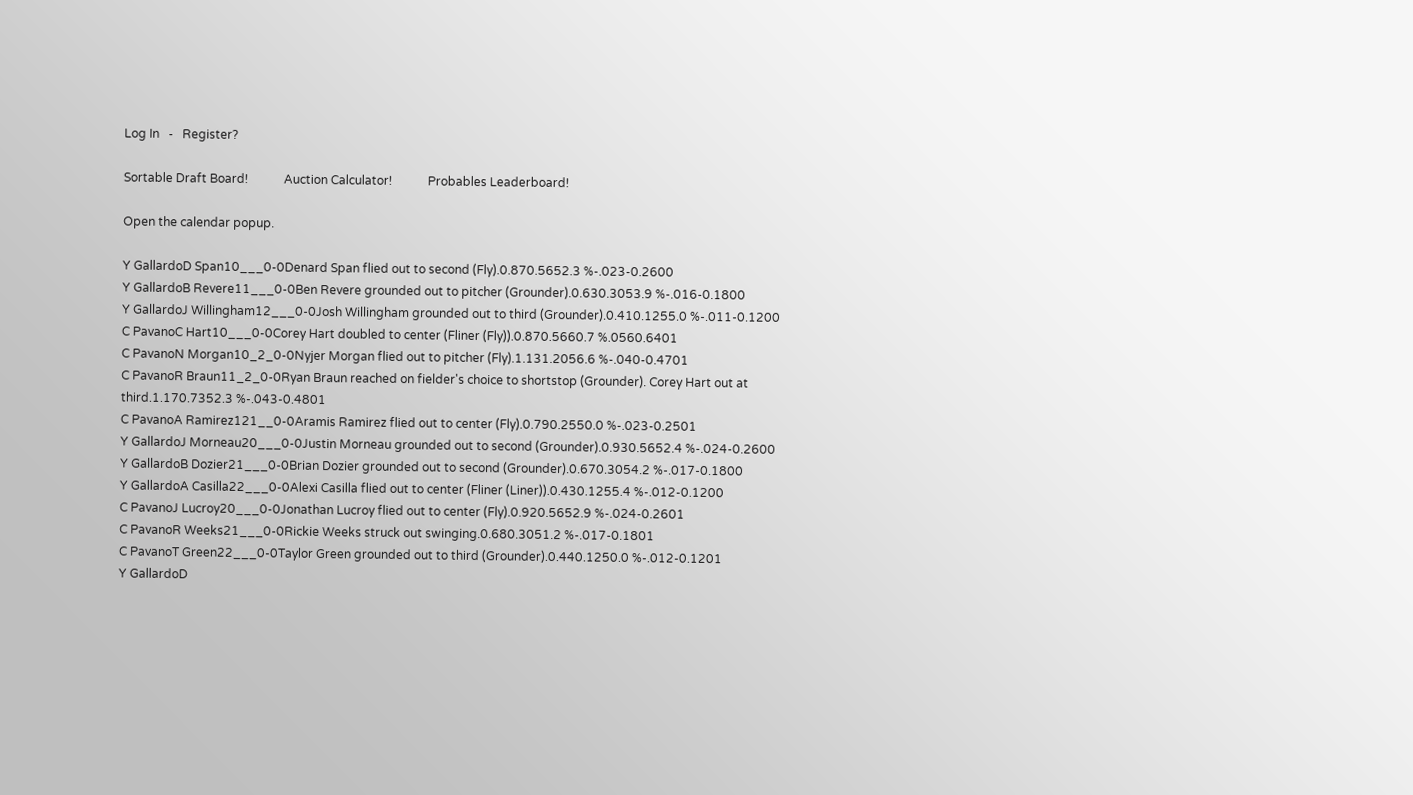Log In   -   Register?

Sortable Draft Board!            Auction Calculator!            Probables Leaderboard!

Open the calendar popup.

Y GallardoD Span10___0-0Denard Span flied out to second (Fly).0.870.5652.3 %-.023-0.2600
Y GallardoB Revere11___0-0Ben Revere grounded out to pitcher (Grounder).0.630.3053.9 %-.016-0.1800
Y GallardoJ Willingham12___0-0Josh Willingham grounded out to third (Grounder).0.410.1255.0 %-.011-0.1200
C PavanoC Hart10___0-0Corey Hart doubled to center (Fliner (Fly)).0.870.5660.7 %.0560.6401
C PavanoN Morgan10_2_0-0Nyjer Morgan flied out to pitcher (Fly).1.131.2056.6 %-.040-0.4701
C PavanoR Braun11_2_0-0Ryan Braun reached on fielder's choice to shortstop (Grounder). Corey Hart out at third.1.170.7352.3 %-.043-0.4801
C PavanoA Ramirez121__0-0Aramis Ramirez flied out to center (Fly).0.790.2550.0 %-.023-0.2501
Y GallardoJ Morneau20___0-0Justin Morneau grounded out to second (Grounder).0.930.5652.4 %-.024-0.2600
Y GallardoB Dozier21___0-0Brian Dozier grounded out to second (Grounder).0.670.3054.2 %-.017-0.1800
Y GallardoA Casilla22___0-0Alexi Casilla flied out to center (Fliner (Liner)).0.430.1255.4 %-.012-0.1200
C PavanoJ Lucroy20___0-0Jonathan Lucroy flied out to center (Fly).0.920.5652.9 %-.024-0.2601
C PavanoR Weeks21___0-0Rickie Weeks struck out swinging.0.680.3051.2 %-.017-0.1801
C PavanoT Green22___0-0Taylor Green grounded out to third (Grounder).0.440.1250.0 %-.012-0.1201
Y GallardoD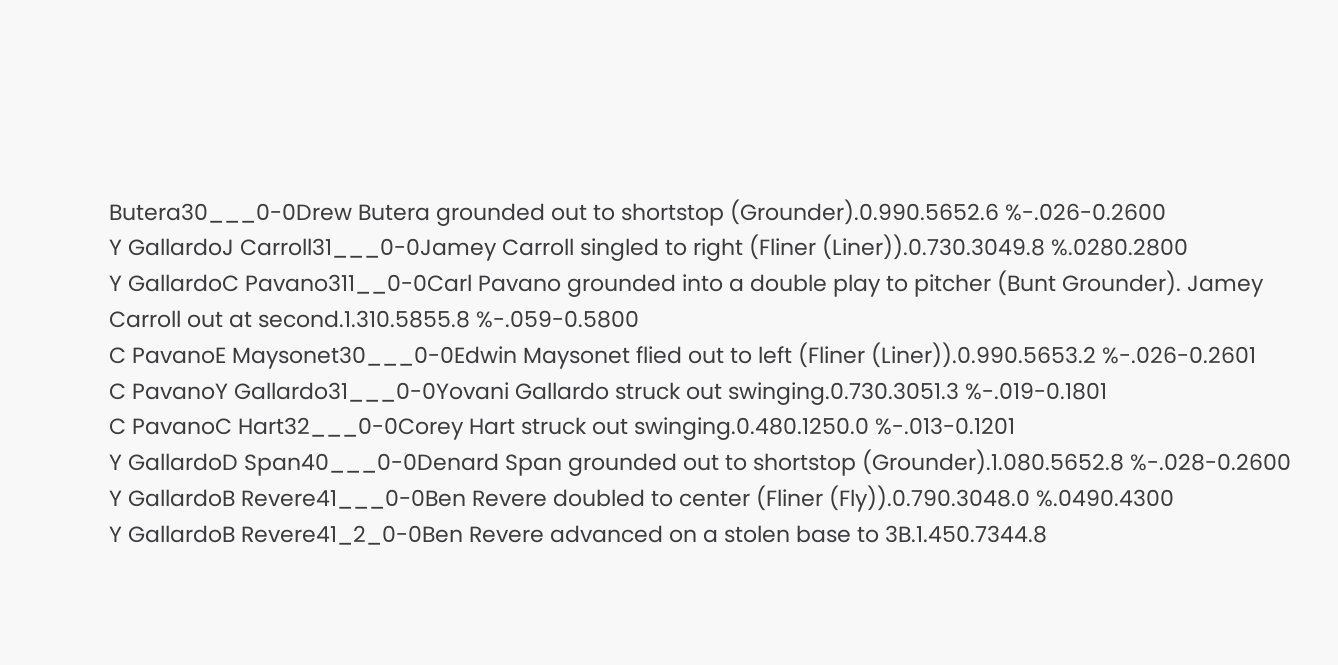Butera30___0-0Drew Butera grounded out to shortstop (Grounder).0.990.5652.6 %-.026-0.2600
Y GallardoJ Carroll31___0-0Jamey Carroll singled to right (Fliner (Liner)).0.730.3049.8 %.0280.2800
Y GallardoC Pavano311__0-0Carl Pavano grounded into a double play to pitcher (Bunt Grounder). Jamey Carroll out at second.1.310.5855.8 %-.059-0.5800
C PavanoE Maysonet30___0-0Edwin Maysonet flied out to left (Fliner (Liner)).0.990.5653.2 %-.026-0.2601
C PavanoY Gallardo31___0-0Yovani Gallardo struck out swinging.0.730.3051.3 %-.019-0.1801
C PavanoC Hart32___0-0Corey Hart struck out swinging.0.480.1250.0 %-.013-0.1201
Y GallardoD Span40___0-0Denard Span grounded out to shortstop (Grounder).1.080.5652.8 %-.028-0.2600
Y GallardoB Revere41___0-0Ben Revere doubled to center (Fliner (Fly)).0.790.3048.0 %.0490.4300
Y GallardoB Revere41_2_0-0Ben Revere advanced on a stolen base to 3B.1.450.7344.8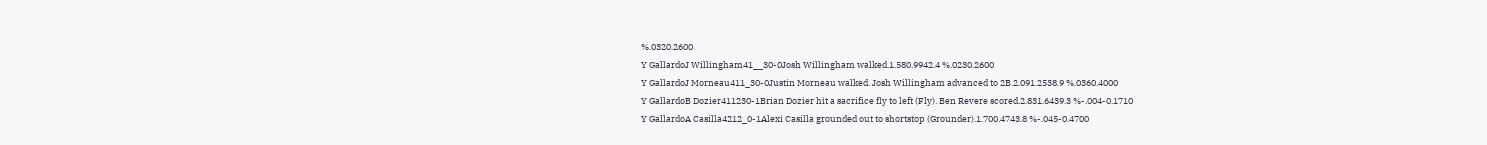%.0320.2600
Y GallardoJ Willingham41__30-0Josh Willingham walked.1.580.9942.4 %.0230.2600
Y GallardoJ Morneau411_30-0Justin Morneau walked. Josh Willingham advanced to 2B.2.091.2538.9 %.0360.4000
Y GallardoB Dozier411230-1Brian Dozier hit a sacrifice fly to left (Fly). Ben Revere scored.2.831.6439.3 %-.004-0.1710
Y GallardoA Casilla4212_0-1Alexi Casilla grounded out to shortstop (Grounder).1.700.4743.8 %-.045-0.4700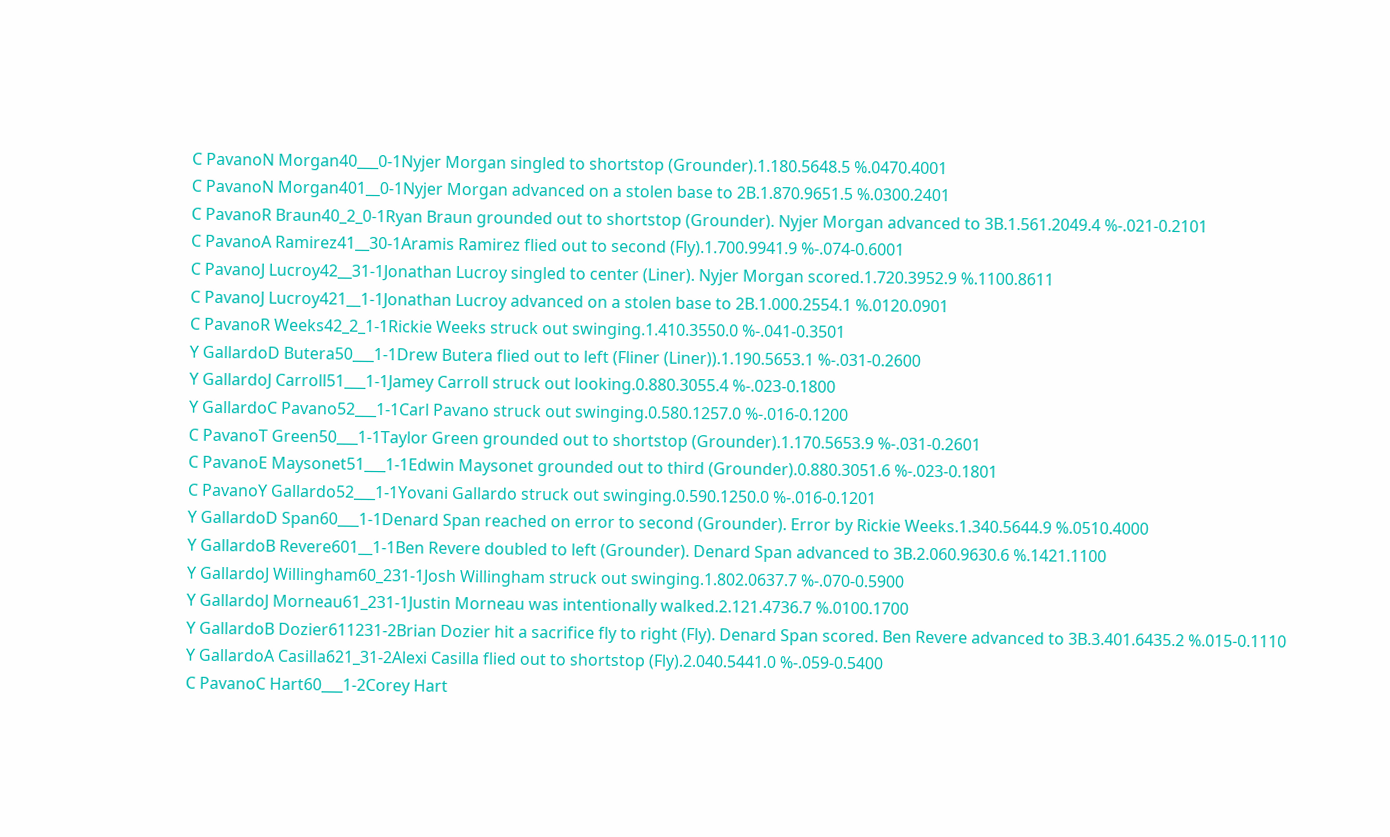C PavanoN Morgan40___0-1Nyjer Morgan singled to shortstop (Grounder).1.180.5648.5 %.0470.4001
C PavanoN Morgan401__0-1Nyjer Morgan advanced on a stolen base to 2B.1.870.9651.5 %.0300.2401
C PavanoR Braun40_2_0-1Ryan Braun grounded out to shortstop (Grounder). Nyjer Morgan advanced to 3B.1.561.2049.4 %-.021-0.2101
C PavanoA Ramirez41__30-1Aramis Ramirez flied out to second (Fly).1.700.9941.9 %-.074-0.6001
C PavanoJ Lucroy42__31-1Jonathan Lucroy singled to center (Liner). Nyjer Morgan scored.1.720.3952.9 %.1100.8611
C PavanoJ Lucroy421__1-1Jonathan Lucroy advanced on a stolen base to 2B.1.000.2554.1 %.0120.0901
C PavanoR Weeks42_2_1-1Rickie Weeks struck out swinging.1.410.3550.0 %-.041-0.3501
Y GallardoD Butera50___1-1Drew Butera flied out to left (Fliner (Liner)).1.190.5653.1 %-.031-0.2600
Y GallardoJ Carroll51___1-1Jamey Carroll struck out looking.0.880.3055.4 %-.023-0.1800
Y GallardoC Pavano52___1-1Carl Pavano struck out swinging.0.580.1257.0 %-.016-0.1200
C PavanoT Green50___1-1Taylor Green grounded out to shortstop (Grounder).1.170.5653.9 %-.031-0.2601
C PavanoE Maysonet51___1-1Edwin Maysonet grounded out to third (Grounder).0.880.3051.6 %-.023-0.1801
C PavanoY Gallardo52___1-1Yovani Gallardo struck out swinging.0.590.1250.0 %-.016-0.1201
Y GallardoD Span60___1-1Denard Span reached on error to second (Grounder). Error by Rickie Weeks.1.340.5644.9 %.0510.4000
Y GallardoB Revere601__1-1Ben Revere doubled to left (Grounder). Denard Span advanced to 3B.2.060.9630.6 %.1421.1100
Y GallardoJ Willingham60_231-1Josh Willingham struck out swinging.1.802.0637.7 %-.070-0.5900
Y GallardoJ Morneau61_231-1Justin Morneau was intentionally walked.2.121.4736.7 %.0100.1700
Y GallardoB Dozier611231-2Brian Dozier hit a sacrifice fly to right (Fly). Denard Span scored. Ben Revere advanced to 3B.3.401.6435.2 %.015-0.1110
Y GallardoA Casilla621_31-2Alexi Casilla flied out to shortstop (Fly).2.040.5441.0 %-.059-0.5400
C PavanoC Hart60___1-2Corey Hart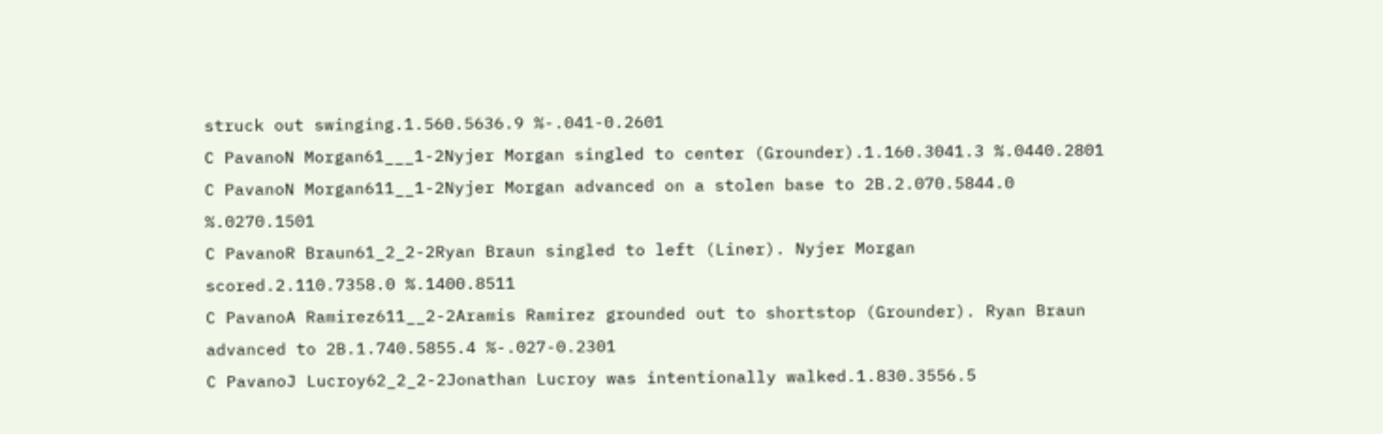struck out swinging.1.560.5636.9 %-.041-0.2601
C PavanoN Morgan61___1-2Nyjer Morgan singled to center (Grounder).1.160.3041.3 %.0440.2801
C PavanoN Morgan611__1-2Nyjer Morgan advanced on a stolen base to 2B.2.070.5844.0 %.0270.1501
C PavanoR Braun61_2_2-2Ryan Braun singled to left (Liner). Nyjer Morgan scored.2.110.7358.0 %.1400.8511
C PavanoA Ramirez611__2-2Aramis Ramirez grounded out to shortstop (Grounder). Ryan Braun advanced to 2B.1.740.5855.4 %-.027-0.2301
C PavanoJ Lucroy62_2_2-2Jonathan Lucroy was intentionally walked.1.830.3556.5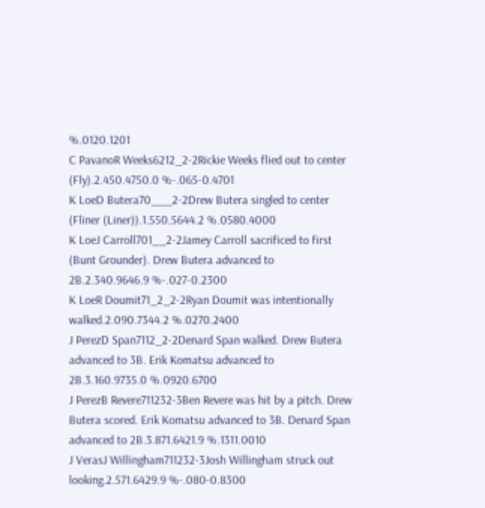%.0120.1201
C PavanoR Weeks6212_2-2Rickie Weeks flied out to center (Fly).2.450.4750.0 %-.065-0.4701
K LoeD Butera70___2-2Drew Butera singled to center (Fliner (Liner)).1.550.5644.2 %.0580.4000
K LoeJ Carroll701__2-2Jamey Carroll sacrificed to first (Bunt Grounder). Drew Butera advanced to 2B.2.340.9646.9 %-.027-0.2300
K LoeR Doumit71_2_2-2Ryan Doumit was intentionally walked.2.090.7344.2 %.0270.2400
J PerezD Span7112_2-2Denard Span walked. Drew Butera advanced to 3B. Erik Komatsu advanced to 2B.3.160.9735.0 %.0920.6700
J PerezB Revere711232-3Ben Revere was hit by a pitch. Drew Butera scored. Erik Komatsu advanced to 3B. Denard Span advanced to 2B.3.871.6421.9 %.1311.0010
J VerasJ Willingham711232-3Josh Willingham struck out looking.2.571.6429.9 %-.080-0.8300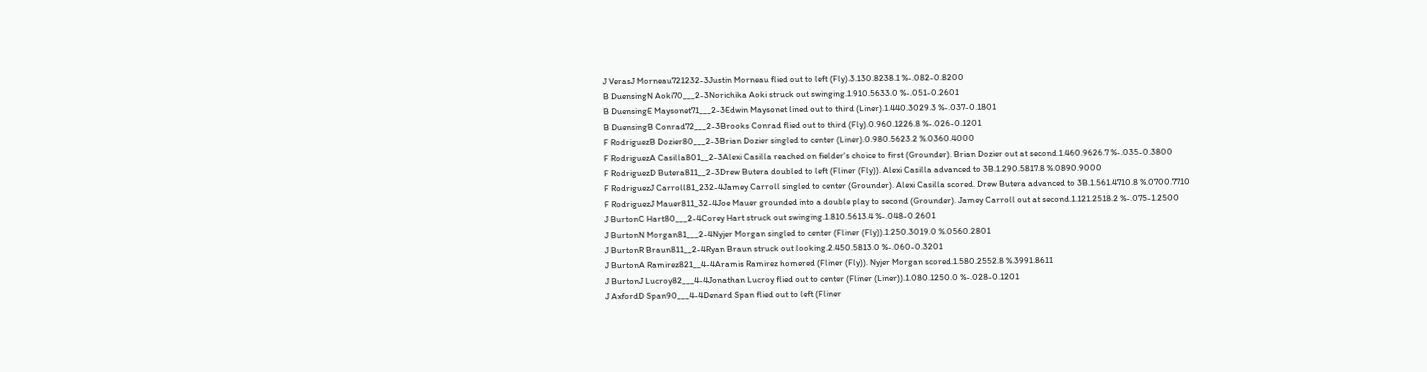J VerasJ Morneau721232-3Justin Morneau flied out to left (Fly).3.130.8238.1 %-.082-0.8200
B DuensingN Aoki70___2-3Norichika Aoki struck out swinging.1.910.5633.0 %-.051-0.2601
B DuensingE Maysonet71___2-3Edwin Maysonet lined out to third (Liner).1.440.3029.3 %-.037-0.1801
B DuensingB Conrad72___2-3Brooks Conrad flied out to third (Fly).0.960.1226.8 %-.026-0.1201
F RodriguezB Dozier80___2-3Brian Dozier singled to center (Liner).0.980.5623.2 %.0360.4000
F RodriguezA Casilla801__2-3Alexi Casilla reached on fielder's choice to first (Grounder). Brian Dozier out at second.1.460.9626.7 %-.035-0.3800
F RodriguezD Butera811__2-3Drew Butera doubled to left (Fliner (Fly)). Alexi Casilla advanced to 3B.1.290.5817.8 %.0890.9000
F RodriguezJ Carroll81_232-4Jamey Carroll singled to center (Grounder). Alexi Casilla scored. Drew Butera advanced to 3B.1.561.4710.8 %.0700.7710
F RodriguezJ Mauer811_32-4Joe Mauer grounded into a double play to second (Grounder). Jamey Carroll out at second.1.121.2518.2 %-.075-1.2500
J BurtonC Hart80___2-4Corey Hart struck out swinging.1.810.5613.4 %-.048-0.2601
J BurtonN Morgan81___2-4Nyjer Morgan singled to center (Fliner (Fly)).1.250.3019.0 %.0560.2801
J BurtonR Braun811__2-4Ryan Braun struck out looking.2.450.5813.0 %-.060-0.3201
J BurtonA Ramirez821__4-4Aramis Ramirez homered (Fliner (Fly)). Nyjer Morgan scored.1.580.2552.8 %.3991.8611
J BurtonJ Lucroy82___4-4Jonathan Lucroy flied out to center (Fliner (Liner)).1.080.1250.0 %-.028-0.1201
J AxfordD Span90___4-4Denard Span flied out to left (Fliner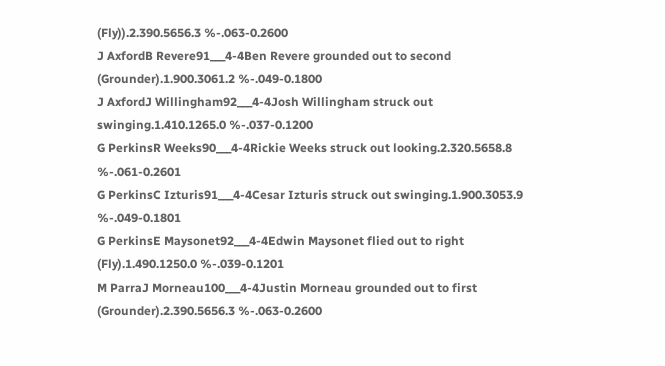(Fly)).2.390.5656.3 %-.063-0.2600
J AxfordB Revere91___4-4Ben Revere grounded out to second (Grounder).1.900.3061.2 %-.049-0.1800
J AxfordJ Willingham92___4-4Josh Willingham struck out swinging.1.410.1265.0 %-.037-0.1200
G PerkinsR Weeks90___4-4Rickie Weeks struck out looking.2.320.5658.8 %-.061-0.2601
G PerkinsC Izturis91___4-4Cesar Izturis struck out swinging.1.900.3053.9 %-.049-0.1801
G PerkinsE Maysonet92___4-4Edwin Maysonet flied out to right (Fly).1.490.1250.0 %-.039-0.1201
M ParraJ Morneau100___4-4Justin Morneau grounded out to first (Grounder).2.390.5656.3 %-.063-0.2600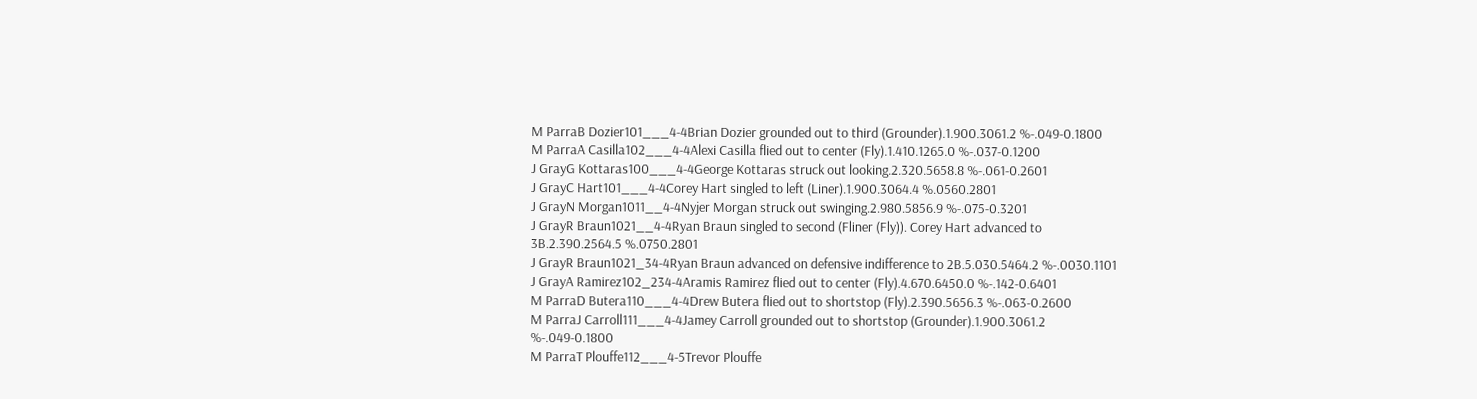M ParraB Dozier101___4-4Brian Dozier grounded out to third (Grounder).1.900.3061.2 %-.049-0.1800
M ParraA Casilla102___4-4Alexi Casilla flied out to center (Fly).1.410.1265.0 %-.037-0.1200
J GrayG Kottaras100___4-4George Kottaras struck out looking.2.320.5658.8 %-.061-0.2601
J GrayC Hart101___4-4Corey Hart singled to left (Liner).1.900.3064.4 %.0560.2801
J GrayN Morgan1011__4-4Nyjer Morgan struck out swinging.2.980.5856.9 %-.075-0.3201
J GrayR Braun1021__4-4Ryan Braun singled to second (Fliner (Fly)). Corey Hart advanced to 3B.2.390.2564.5 %.0750.2801
J GrayR Braun1021_34-4Ryan Braun advanced on defensive indifference to 2B.5.030.5464.2 %-.0030.1101
J GrayA Ramirez102_234-4Aramis Ramirez flied out to center (Fly).4.670.6450.0 %-.142-0.6401
M ParraD Butera110___4-4Drew Butera flied out to shortstop (Fly).2.390.5656.3 %-.063-0.2600
M ParraJ Carroll111___4-4Jamey Carroll grounded out to shortstop (Grounder).1.900.3061.2 %-.049-0.1800
M ParraT Plouffe112___4-5Trevor Plouffe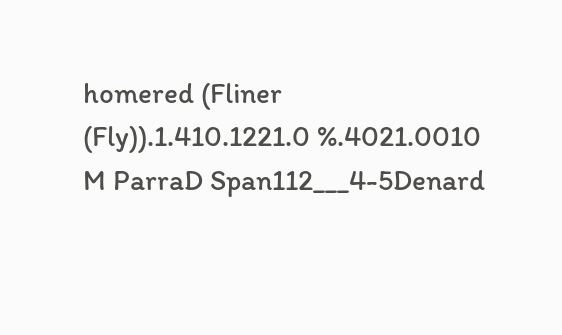homered (Fliner (Fly)).1.410.1221.0 %.4021.0010
M ParraD Span112___4-5Denard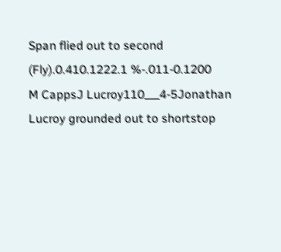Span flied out to second (Fly).0.410.1222.1 %-.011-0.1200
M CappsJ Lucroy110___4-5Jonathan Lucroy grounded out to shortstop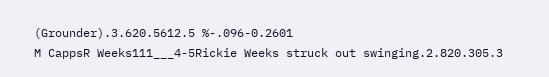(Grounder).3.620.5612.5 %-.096-0.2601
M CappsR Weeks111___4-5Rickie Weeks struck out swinging.2.820.305.3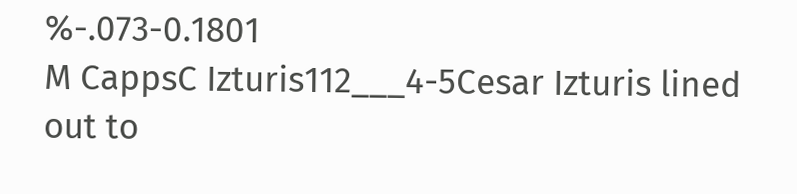%-.073-0.1801
M CappsC Izturis112___4-5Cesar Izturis lined out to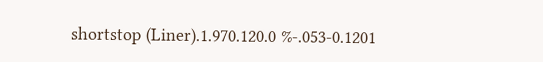shortstop (Liner).1.970.120.0 %-.053-0.1201